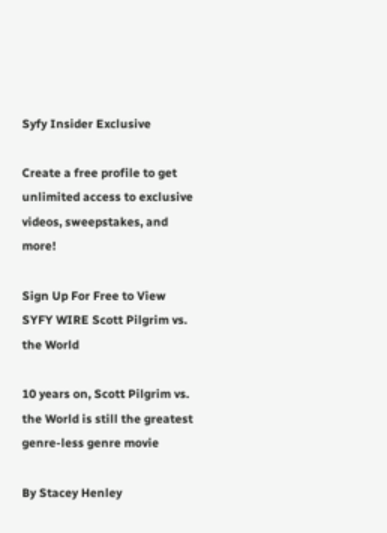Syfy Insider Exclusive

Create a free profile to get unlimited access to exclusive videos, sweepstakes, and more!

Sign Up For Free to View
SYFY WIRE Scott Pilgrim vs. the World

10 years on, Scott Pilgrim vs. the World is still the greatest genre-less genre movie

By Stacey Henley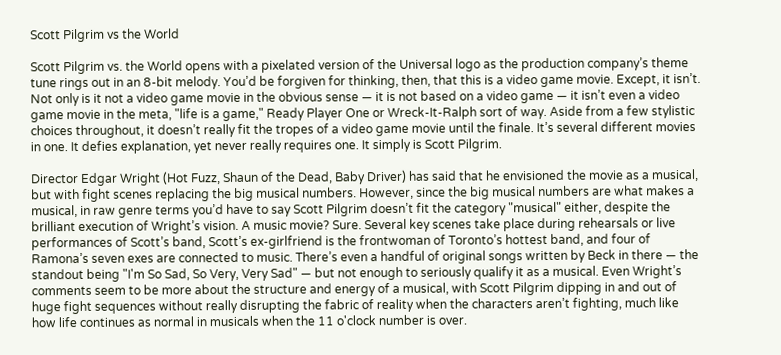Scott Pilgrim vs the World

Scott Pilgrim vs. the World opens with a pixelated version of the Universal logo as the production company’s theme tune rings out in an 8-bit melody. You’d be forgiven for thinking, then, that this is a video game movie. Except, it isn’t. Not only is it not a video game movie in the obvious sense — it is not based on a video game — it isn’t even a video game movie in the meta, "life is a game," Ready Player One or Wreck-It-Ralph sort of way. Aside from a few stylistic choices throughout, it doesn’t really fit the tropes of a video game movie until the finale. It’s several different movies in one. It defies explanation, yet never really requires one. It simply is Scott Pilgrim.

Director Edgar Wright (Hot Fuzz, Shaun of the Dead, Baby Driver) has said that he envisioned the movie as a musical, but with fight scenes replacing the big musical numbers. However, since the big musical numbers are what makes a musical, in raw genre terms you’d have to say Scott Pilgrim doesn’t fit the category "musical" either, despite the brilliant execution of Wright’s vision. A music movie? Sure. Several key scenes take place during rehearsals or live performances of Scott’s band, Scott’s ex-girlfriend is the frontwoman of Toronto’s hottest band, and four of Ramona’s seven exes are connected to music. There’s even a handful of original songs written by Beck in there — the standout being "I'm So Sad, So Very, Very Sad" — but not enough to seriously qualify it as a musical. Even Wright’s comments seem to be more about the structure and energy of a musical, with Scott Pilgrim dipping in and out of huge fight sequences without really disrupting the fabric of reality when the characters aren’t fighting, much like how life continues as normal in musicals when the 11 o'clock number is over.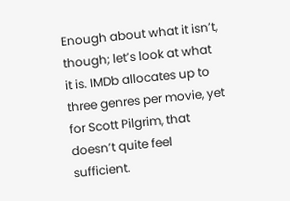Enough about what it isn’t, though; let’s look at what it is. IMDb allocates up to three genres per movie, yet for Scott Pilgrim, that doesn’t quite feel sufficient.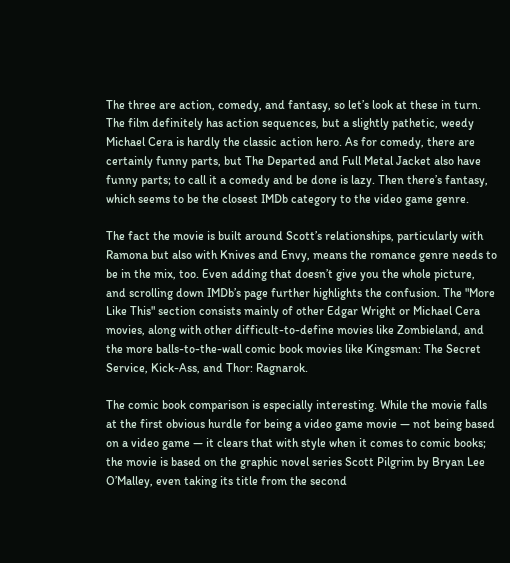The three are action, comedy, and fantasy, so let’s look at these in turn. The film definitely has action sequences, but a slightly pathetic, weedy Michael Cera is hardly the classic action hero. As for comedy, there are certainly funny parts, but The Departed and Full Metal Jacket also have funny parts; to call it a comedy and be done is lazy. Then there’s fantasy, which seems to be the closest IMDb category to the video game genre.

The fact the movie is built around Scott’s relationships, particularly with Ramona but also with Knives and Envy, means the romance genre needs to be in the mix, too. Even adding that doesn’t give you the whole picture, and scrolling down IMDb’s page further highlights the confusion. The "More Like This" section consists mainly of other Edgar Wright or Michael Cera movies, along with other difficult-to-define movies like Zombieland, and the more balls-to-the-wall comic book movies like Kingsman: The Secret Service, Kick-Ass, and Thor: Ragnarok.

The comic book comparison is especially interesting. While the movie falls at the first obvious hurdle for being a video game movie — not being based on a video game — it clears that with style when it comes to comic books; the movie is based on the graphic novel series Scott Pilgrim by Bryan Lee O’Malley, even taking its title from the second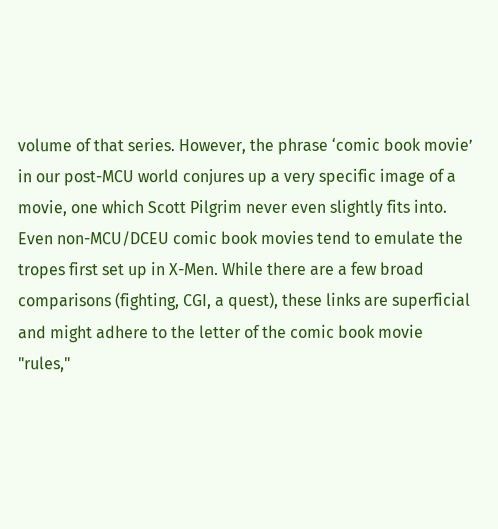volume of that series. However, the phrase ‘comic book movie’ in our post-MCU world conjures up a very specific image of a movie, one which Scott Pilgrim never even slightly fits into. Even non-MCU/DCEU comic book movies tend to emulate the tropes first set up in X-Men. While there are a few broad comparisons (fighting, CGI, a quest), these links are superficial and might adhere to the letter of the comic book movie "rules,"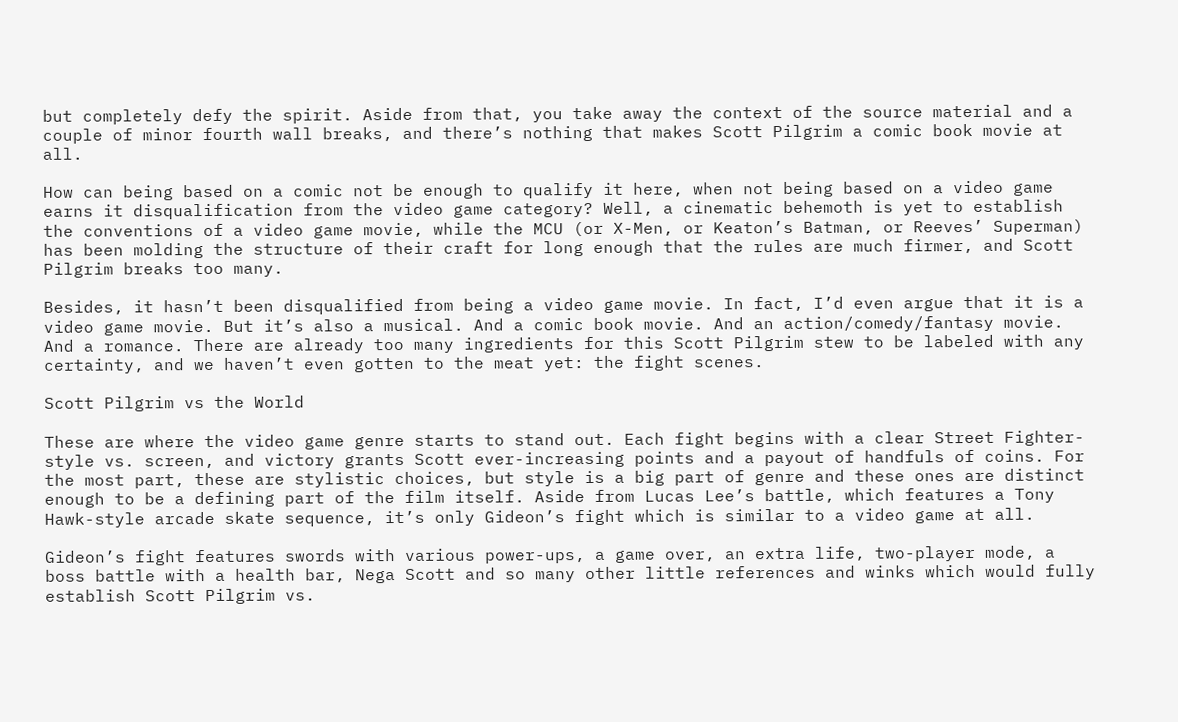but completely defy the spirit. Aside from that, you take away the context of the source material and a couple of minor fourth wall breaks, and there’s nothing that makes Scott Pilgrim a comic book movie at all.

How can being based on a comic not be enough to qualify it here, when not being based on a video game earns it disqualification from the video game category? Well, a cinematic behemoth is yet to establish the conventions of a video game movie, while the MCU (or X-Men, or Keaton’s Batman, or Reeves’ Superman) has been molding the structure of their craft for long enough that the rules are much firmer, and Scott Pilgrim breaks too many.

Besides, it hasn’t been disqualified from being a video game movie. In fact, I’d even argue that it is a video game movie. But it’s also a musical. And a comic book movie. And an action/comedy/fantasy movie. And a romance. There are already too many ingredients for this Scott Pilgrim stew to be labeled with any certainty, and we haven’t even gotten to the meat yet: the fight scenes.

Scott Pilgrim vs the World

These are where the video game genre starts to stand out. Each fight begins with a clear Street Fighter-style vs. screen, and victory grants Scott ever-increasing points and a payout of handfuls of coins. For the most part, these are stylistic choices, but style is a big part of genre and these ones are distinct enough to be a defining part of the film itself. Aside from Lucas Lee’s battle, which features a Tony Hawk-style arcade skate sequence, it’s only Gideon’s fight which is similar to a video game at all.

Gideon’s fight features swords with various power-ups, a game over, an extra life, two-player mode, a boss battle with a health bar, Nega Scott and so many other little references and winks which would fully establish Scott Pilgrim vs.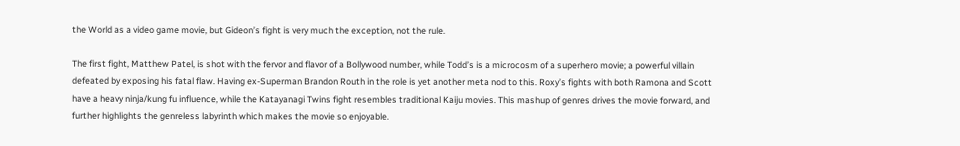the World as a video game movie, but Gideon’s fight is very much the exception, not the rule.

The first fight, Matthew Patel, is shot with the fervor and flavor of a Bollywood number, while Todd’s is a microcosm of a superhero movie; a powerful villain defeated by exposing his fatal flaw. Having ex-Superman Brandon Routh in the role is yet another meta nod to this. Roxy’s fights with both Ramona and Scott have a heavy ninja/kung fu influence, while the Katayanagi Twins fight resembles traditional Kaiju movies. This mashup of genres drives the movie forward, and further highlights the genreless labyrinth which makes the movie so enjoyable.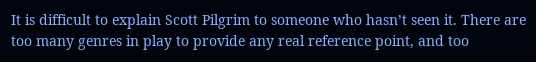It is difficult to explain Scott Pilgrim to someone who hasn’t seen it. There are too many genres in play to provide any real reference point, and too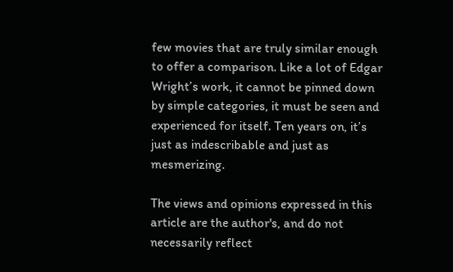few movies that are truly similar enough to offer a comparison. Like a lot of Edgar Wright’s work, it cannot be pinned down by simple categories, it must be seen and experienced for itself. Ten years on, it’s just as indescribable and just as mesmerizing.

The views and opinions expressed in this article are the author's, and do not necessarily reflect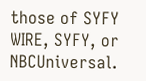those of SYFY WIRE, SYFY, or NBCUniversal.